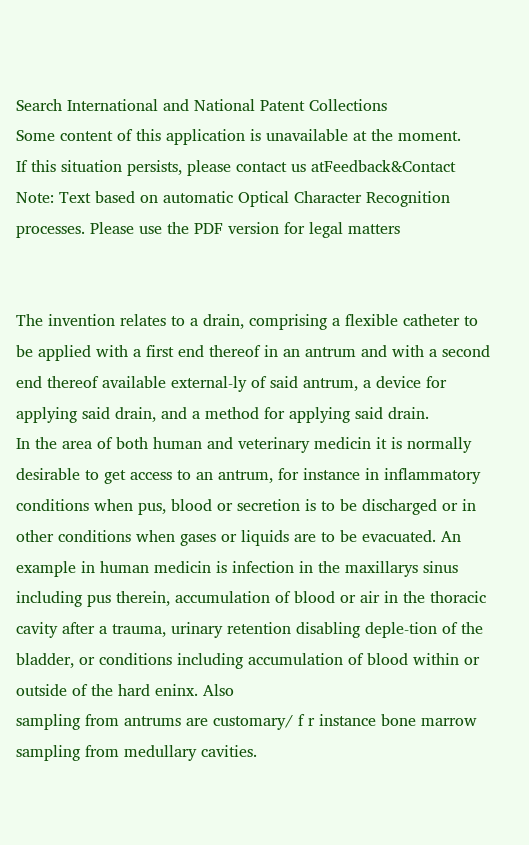Search International and National Patent Collections
Some content of this application is unavailable at the moment.
If this situation persists, please contact us atFeedback&Contact
Note: Text based on automatic Optical Character Recognition processes. Please use the PDF version for legal matters


The invention relates to a drain, comprising a flexible catheter to be applied with a first end thereof in an antrum and with a second end thereof available external-ly of said antrum, a device for applying said drain, and a method for applying said drain.
In the area of both human and veterinary medicin it is normally desirable to get access to an antrum, for instance in inflammatory conditions when pus, blood or secretion is to be discharged or in other conditions when gases or liquids are to be evacuated. An example in human medicin is infection in the maxillarys sinus including pus therein, accumulation of blood or air in the thoracic cavity after a trauma, urinary retention disabling deple-tion of the bladder, or conditions including accumulation of blood within or outside of the hard eninx. Also
sampling from antrums are customary/ f r instance bone marrow sampling from medullary cavities.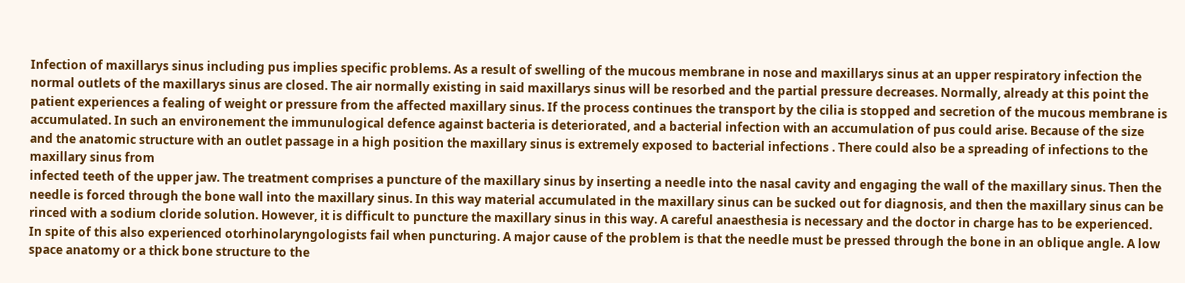Infection of maxillarys sinus including pus implies specific problems. As a result of swelling of the mucous membrane in nose and maxillarys sinus at an upper respiratory infection the normal outlets of the maxillarys sinus are closed. The air normally existing in said maxillarys sinus will be resorbed and the partial pressure decreases. Normally, already at this point the patient experiences a fealing of weight or pressure from the affected maxillary sinus. If the process continues the transport by the cilia is stopped and secretion of the mucous membrane is
accumulated. In such an environement the immunulogical defence against bacteria is deteriorated, and a bacterial infection with an accumulation of pus could arise. Because of the size and the anatomic structure with an outlet passage in a high position the maxillary sinus is extremely exposed to bacterial infections . There could also be a spreading of infections to the maxillary sinus from
infected teeth of the upper jaw. The treatment comprises a puncture of the maxillary sinus by inserting a needle into the nasal cavity and engaging the wall of the maxillary sinus. Then the needle is forced through the bone wall into the maxillary sinus. In this way material accumulated in the maxillary sinus can be sucked out for diagnosis, and then the maxillary sinus can be rinced with a sodium cloride solution. However, it is difficult to puncture the maxillary sinus in this way. A careful anaesthesia is necessary and the doctor in charge has to be experienced. In spite of this also experienced otorhinolaryngologists fail when puncturing. A major cause of the problem is that the needle must be pressed through the bone in an oblique angle. A low space anatomy or a thick bone structure to the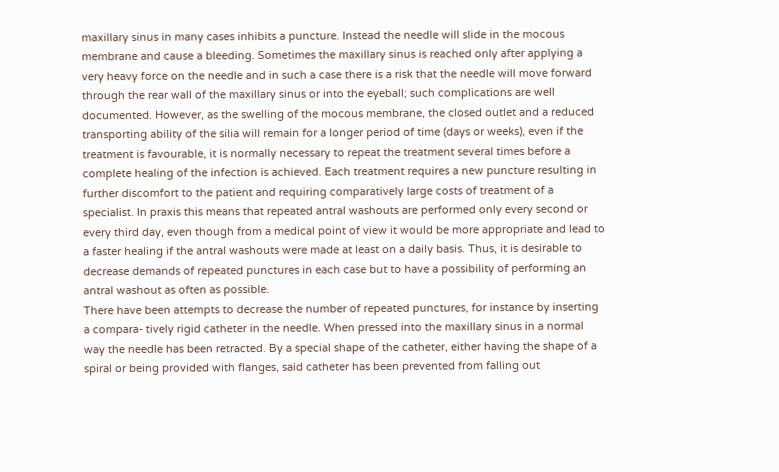maxillary sinus in many cases inhibits a puncture. Instead the needle will slide in the mocous membrane and cause a bleeding. Sometimes the maxillary sinus is reached only after applying a very heavy force on the needle and in such a case there is a risk that the needle will move forward through the rear wall of the maxillary sinus or into the eyeball; such complications are well documented. However, as the swelling of the mocous membrane, the closed outlet and a reduced transporting ability of the silia will remain for a longer period of time (days or weeks), even if the treatment is favourable, it is normally necessary to repeat the treatment several times before a complete healing of the infection is achieved. Each treatment requires a new puncture resulting in further discomfort to the patient and requiring comparatively large costs of treatment of a specialist. In praxis this means that repeated antral washouts are performed only every second or every third day, even though from a medical point of view it would be more appropriate and lead to a faster healing if the antral washouts were made at least on a daily basis. Thus, it is desirable to decrease demands of repeated punctures in each case but to have a possibility of performing an antral washout as often as possible.
There have been attempts to decrease the number of repeated punctures, for instance by inserting a compara- tively rigid catheter in the needle. When pressed into the maxillary sinus in a normal way the needle has been retracted. By a special shape of the catheter, either having the shape of a spiral or being provided with flanges, said catheter has been prevented from falling out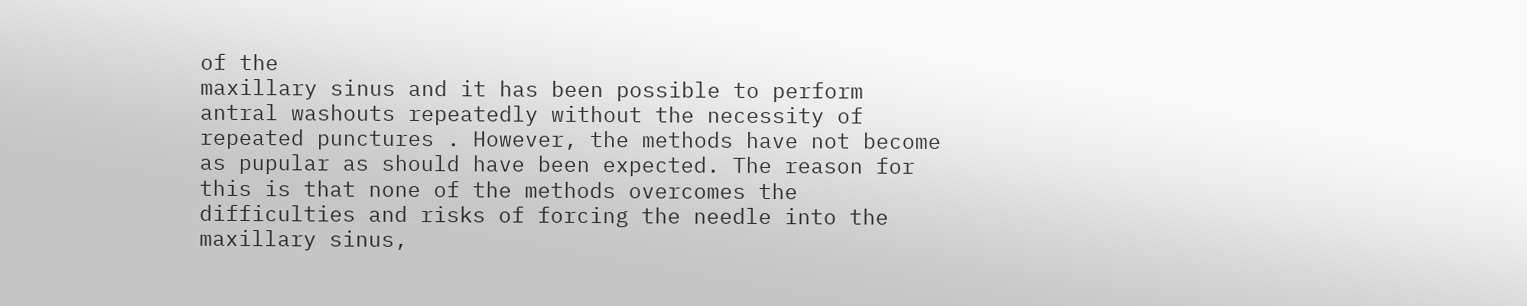of the
maxillary sinus and it has been possible to perform antral washouts repeatedly without the necessity of repeated punctures . However, the methods have not become as pupular as should have been expected. The reason for this is that none of the methods overcomes the difficulties and risks of forcing the needle into the maxillary sinus,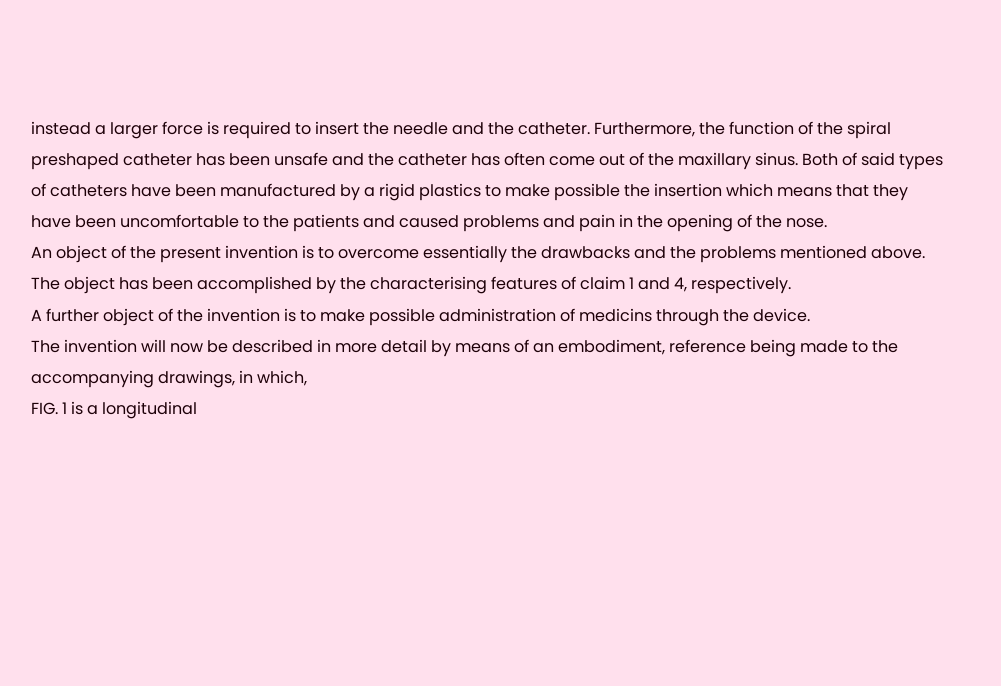instead a larger force is required to insert the needle and the catheter. Furthermore, the function of the spiral preshaped catheter has been unsafe and the catheter has often come out of the maxillary sinus. Both of said types of catheters have been manufactured by a rigid plastics to make possible the insertion which means that they have been uncomfortable to the patients and caused problems and pain in the opening of the nose.
An object of the present invention is to overcome essentially the drawbacks and the problems mentioned above. The object has been accomplished by the characterising features of claim 1 and 4, respectively.
A further object of the invention is to make possible administration of medicins through the device.
The invention will now be described in more detail by means of an embodiment, reference being made to the accompanying drawings, in which,
FIG. 1 is a longitudinal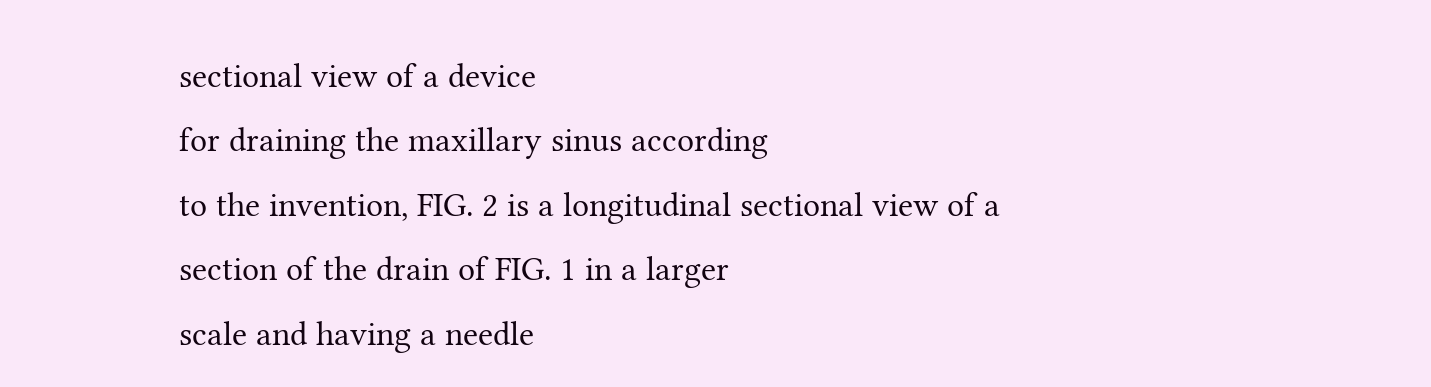sectional view of a device
for draining the maxillary sinus according
to the invention, FIG. 2 is a longitudinal sectional view of a
section of the drain of FIG. 1 in a larger
scale and having a needle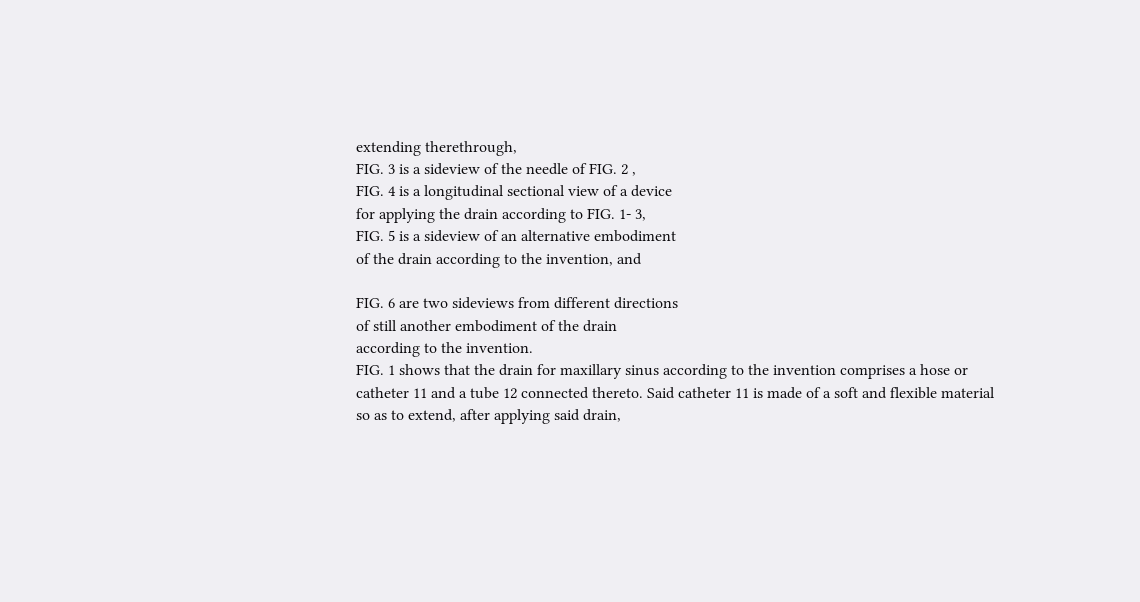extending therethrough,
FIG. 3 is a sideview of the needle of FIG. 2 ,
FIG. 4 is a longitudinal sectional view of a device
for applying the drain according to FIG. 1- 3,
FIG. 5 is a sideview of an alternative embodiment
of the drain according to the invention, and

FIG. 6 are two sideviews from different directions
of still another embodiment of the drain
according to the invention.
FIG. 1 shows that the drain for maxillary sinus according to the invention comprises a hose or catheter 11 and a tube 12 connected thereto. Said catheter 11 is made of a soft and flexible material so as to extend, after applying said drain,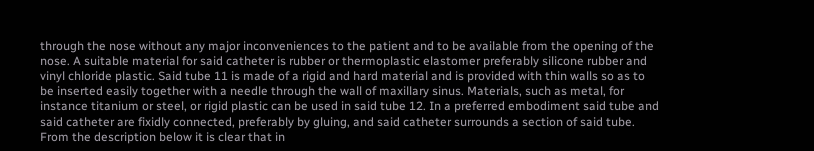through the nose without any major inconveniences to the patient and to be available from the opening of the nose. A suitable material for said catheter is rubber or thermoplastic elastomer preferably silicone rubber and vinyl chloride plastic. Said tube 11 is made of a rigid and hard material and is provided with thin walls so as to be inserted easily together with a needle through the wall of maxillary sinus. Materials, such as metal, for instance titanium or steel, or rigid plastic can be used in said tube 12. In a preferred embodiment said tube and said catheter are fixidly connected, preferably by gluing, and said catheter surrounds a section of said tube. From the description below it is clear that in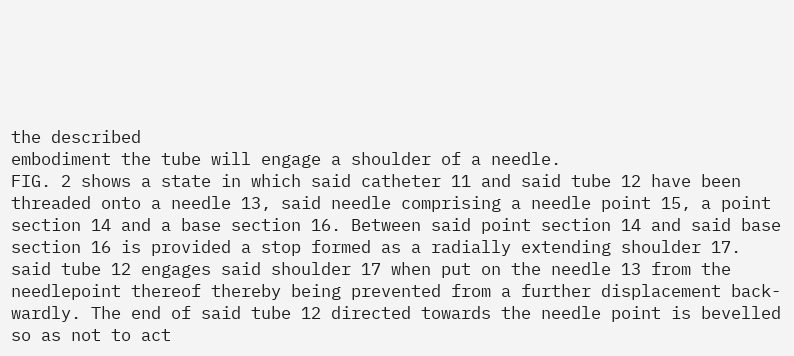the described
embodiment the tube will engage a shoulder of a needle.
FIG. 2 shows a state in which said catheter 11 and said tube 12 have been threaded onto a needle 13, said needle comprising a needle point 15, a point section 14 and a base section 16. Between said point section 14 and said base section 16 is provided a stop formed as a radially extending shoulder 17. said tube 12 engages said shoulder 17 when put on the needle 13 from the needlepoint thereof thereby being prevented from a further displacement back-wardly. The end of said tube 12 directed towards the needle point is bevelled so as not to act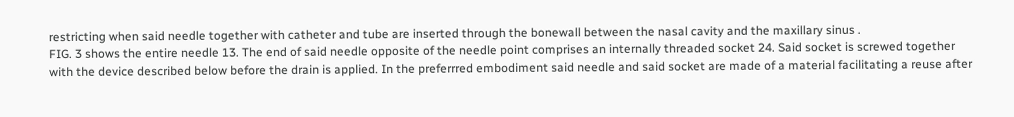restricting when said needle together with catheter and tube are inserted through the bonewall between the nasal cavity and the maxillary sinus .
FIG. 3 shows the entire needle 13. The end of said needle opposite of the needle point comprises an internally threaded socket 24. Said socket is screwed together with the device described below before the drain is applied. In the preferrred embodiment said needle and said socket are made of a material facilitating a reuse after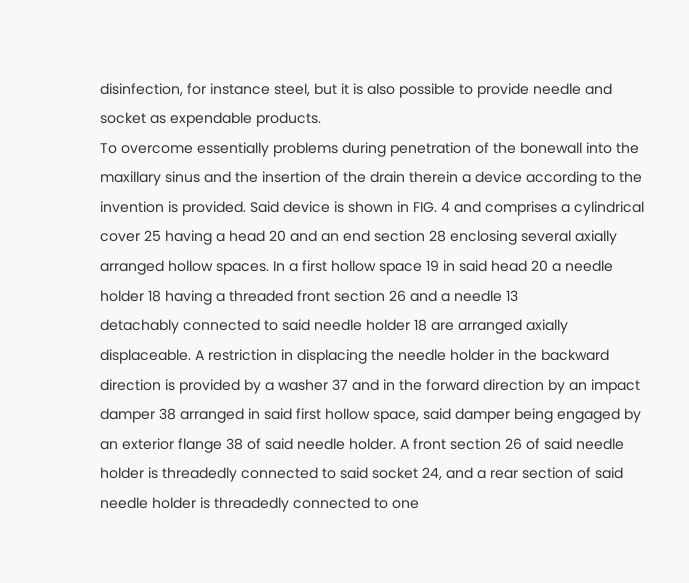disinfection, for instance steel, but it is also possible to provide needle and socket as expendable products.
To overcome essentially problems during penetration of the bonewall into the maxillary sinus and the insertion of the drain therein a device according to the invention is provided. Said device is shown in FIG. 4 and comprises a cylindrical cover 25 having a head 20 and an end section 28 enclosing several axially arranged hollow spaces. In a first hollow space 19 in said head 20 a needle holder 18 having a threaded front section 26 and a needle 13
detachably connected to said needle holder 18 are arranged axially displaceable. A restriction in displacing the needle holder in the backward direction is provided by a washer 37 and in the forward direction by an impact damper 38 arranged in said first hollow space, said damper being engaged by an exterior flange 38 of said needle holder. A front section 26 of said needle holder is threadedly connected to said socket 24, and a rear section of said needle holder is threadedly connected to one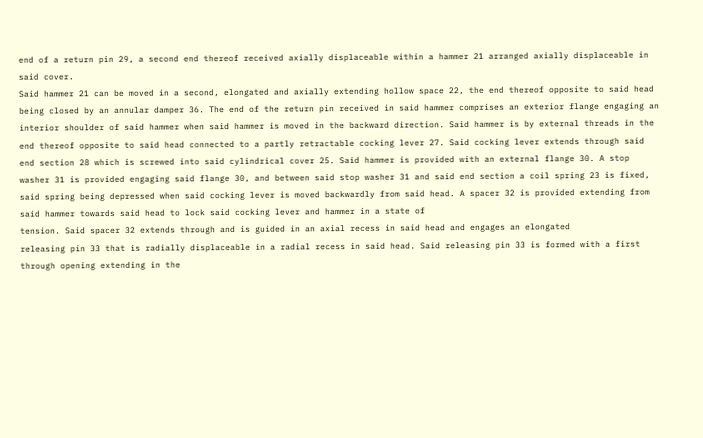end of a return pin 29, a second end thereof received axially displaceable within a hammer 21 arranged axially displaceable in said cover.
Said hammer 21 can be moved in a second, elongated and axially extending hollow space 22, the end thereof opposite to said head being closed by an annular damper 36. The end of the return pin received in said hammer comprises an exterior flange engaging an interior shoulder of said hammer when said hammer is moved in the backward direction. Said hammer is by external threads in the end thereof opposite to said head connected to a partly retractable cocking lever 27. Said cocking lever extends through said end section 28 which is screwed into said cylindrical cover 25. Said hammer is provided with an external flange 30. A stop washer 31 is provided engaging said flange 30, and between said stop washer 31 and said end section a coil spring 23 is fixed, said spring being depressed when said cocking lever is moved backwardly from said head. A spacer 32 is provided extending from said hammer towards said head to lock said cocking lever and hammer in a state of
tension. Said spacer 32 extends through and is guided in an axial recess in said head and engages an elongated
releasing pin 33 that is radially displaceable in a radial recess in said head. Said releasing pin 33 is formed with a first through opening extending in the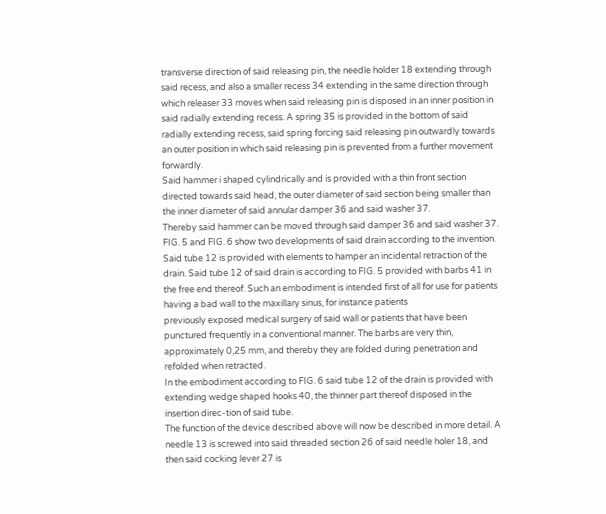transverse direction of said releasing pin, the needle holder 18 extending through said recess, and also a smaller recess 34 extending in the same direction through which releaser 33 moves when said releasing pin is disposed in an inner position in said radially extending recess. A spring 35 is provided in the bottom of said radially extending recess, said spring forcing said releasing pin outwardly towards an outer position in which said releasing pin is prevented from a further movement forwardly.
Said hammer i shaped cylindrically and is provided with a thin front section directed towards said head, the outer diameter of said section being smaller than the inner diameter of said annular damper 36 and said washer 37.
Thereby said hammer can be moved through said damper 36 and said washer 37.
FIG. 5 and FIG. 6 show two developments of said drain according to the invention. Said tube 12 is provided with elements to hamper an incidental retraction of the drain. Said tube 12 of said drain is according to FIG. 5 provided with barbs 41 in the free end thereof. Such an embodiment is intended first of all for use for patients having a bad wall to the maxillary sinus, for instance patients
previously exposed medical surgery of said wall or patients that have been punctured frequently in a conventional manner. The barbs are very thin, approximately 0,25 mm, and thereby they are folded during penetration and refolded when retracted.
In the embodiment according to FIG. 6 said tube 12 of the drain is provided with extending wedge shaped hooks 40, the thinner part thereof disposed in the insertion direc-tion of said tube.
The function of the device described above will now be described in more detail. A needle 13 is screwed into said threaded section 26 of said needle holer 18, and then said cocking lever 27 is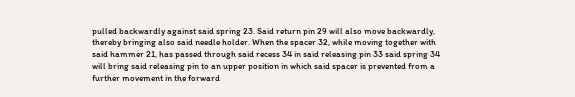pulled backwardly against said spring 23. Said return pin 29 will also move backwardly, thereby bringing also said needle holder. When the spacer 32, while moving together with said hammer 21, has passed through said recess 34 in said releasing pin 33 said spring 34 will bring said releasing pin to an upper position in which said spacer is prevented from a further movement in the forward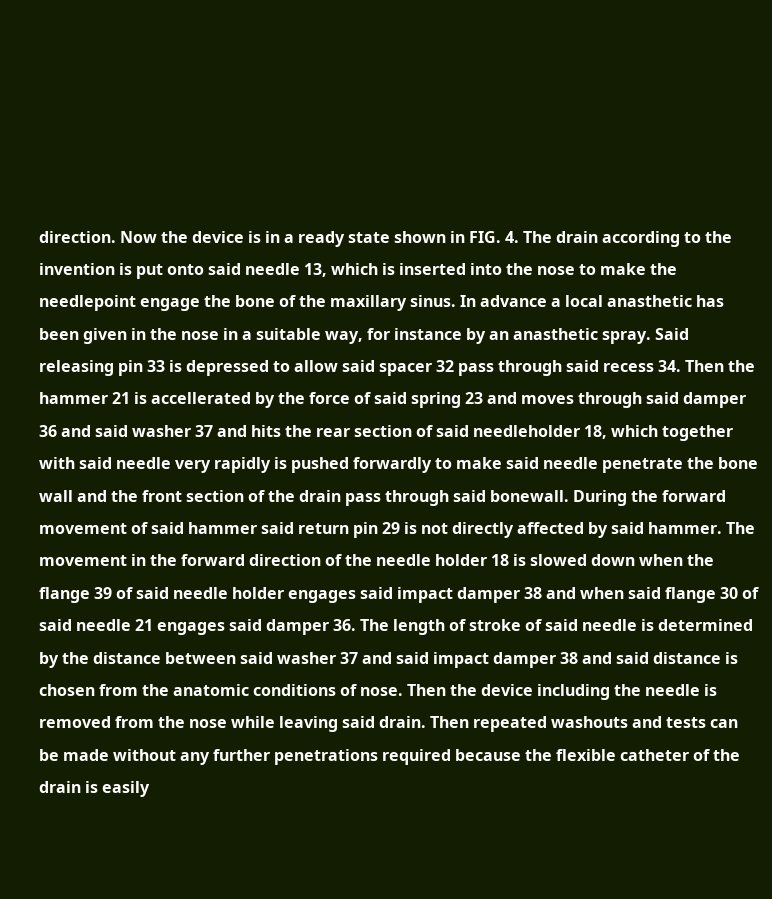direction. Now the device is in a ready state shown in FIG. 4. The drain according to the invention is put onto said needle 13, which is inserted into the nose to make the needlepoint engage the bone of the maxillary sinus. In advance a local anasthetic has been given in the nose in a suitable way, for instance by an anasthetic spray. Said releasing pin 33 is depressed to allow said spacer 32 pass through said recess 34. Then the hammer 21 is accellerated by the force of said spring 23 and moves through said damper 36 and said washer 37 and hits the rear section of said needleholder 18, which together with said needle very rapidly is pushed forwardly to make said needle penetrate the bone wall and the front section of the drain pass through said bonewall. During the forward movement of said hammer said return pin 29 is not directly affected by said hammer. The movement in the forward direction of the needle holder 18 is slowed down when the flange 39 of said needle holder engages said impact damper 38 and when said flange 30 of said needle 21 engages said damper 36. The length of stroke of said needle is determined by the distance between said washer 37 and said impact damper 38 and said distance is chosen from the anatomic conditions of nose. Then the device including the needle is removed from the nose while leaving said drain. Then repeated washouts and tests can be made without any further penetrations required because the flexible catheter of the drain is easily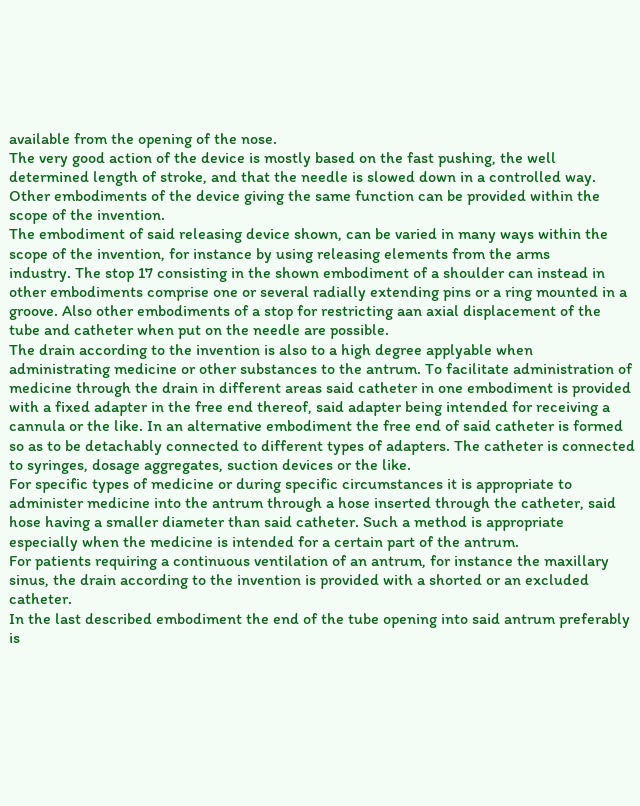available from the opening of the nose.
The very good action of the device is mostly based on the fast pushing, the well determined length of stroke, and that the needle is slowed down in a controlled way. Other embodiments of the device giving the same function can be provided within the scope of the invention.
The embodiment of said releasing device shown, can be varied in many ways within the scope of the invention, for instance by using releasing elements from the arms
industry. The stop 17 consisting in the shown embodiment of a shoulder can instead in other embodiments comprise one or several radially extending pins or a ring mounted in a groove. Also other embodiments of a stop for restricting aan axial displacement of the tube and catheter when put on the needle are possible.
The drain according to the invention is also to a high degree applyable when administrating medicine or other substances to the antrum. To facilitate administration of medicine through the drain in different areas said catheter in one embodiment is provided with a fixed adapter in the free end thereof, said adapter being intended for receiving a cannula or the like. In an alternative embodiment the free end of said catheter is formed so as to be detachably connected to different types of adapters. The catheter is connected to syringes, dosage aggregates, suction devices or the like.
For specific types of medicine or during specific circumstances it is appropriate to administer medicine into the antrum through a hose inserted through the catheter, said hose having a smaller diameter than said catheter. Such a method is appropriate especially when the medicine is intended for a certain part of the antrum.
For patients requiring a continuous ventilation of an antrum, for instance the maxillary sinus, the drain according to the invention is provided with a shorted or an excluded catheter.
In the last described embodiment the end of the tube opening into said antrum preferably is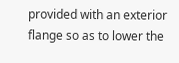provided with an exterior flange so as to lower the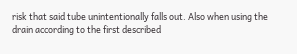risk that said tube unintentionally falls out. Also when using the drain according to the first described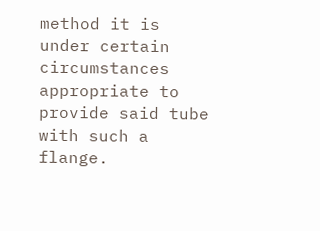method it is under certain circumstances appropriate to provide said tube with such a flange.